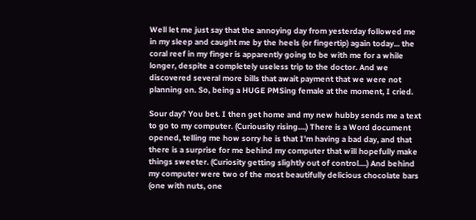Well let me just say that the annoying day from yesterday followed me in my sleep and caught me by the heels (or fingertip) again today... the coral reef in my finger is apparently going to be with me for a while longer, despite a completely useless trip to the doctor. And we discovered several more bills that await payment that we were not planning on. So, being a HUGE PMSing female at the moment, I cried.

Sour day? You bet. I then get home and my new hubby sends me a text to go to my computer. (Curiousity rising....) There is a Word document opened, telling me how sorry he is that I'm having a bad day, and that there is a surprise for me behind my computer that will hopefully make things sweeter. (Curiosity getting slightly out of control....) And behind my computer were two of the most beautifully delicious chocolate bars (one with nuts, one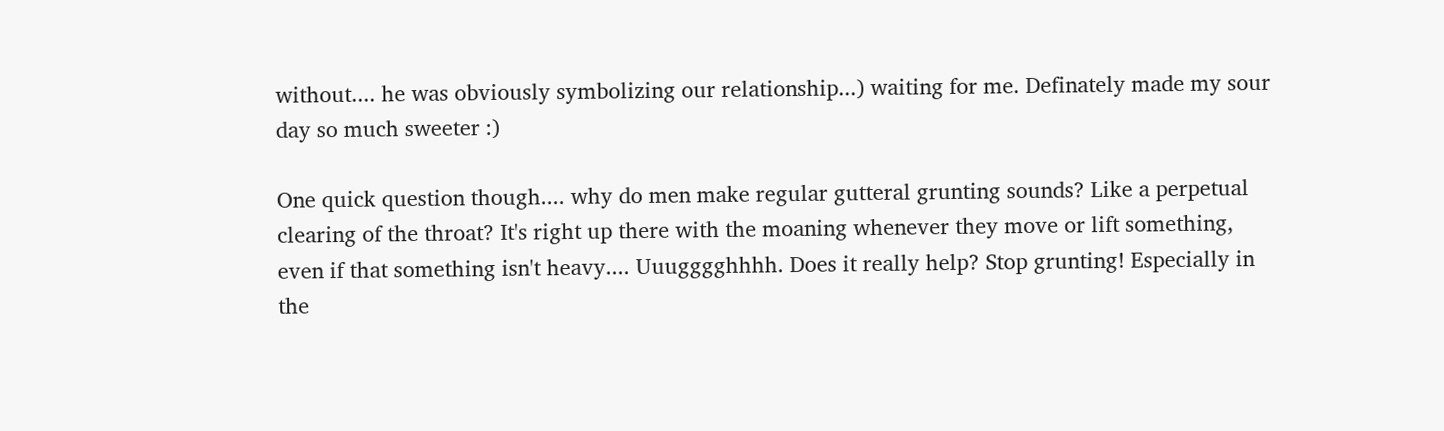without.... he was obviously symbolizing our relationship...) waiting for me. Definately made my sour day so much sweeter :)

One quick question though.... why do men make regular gutteral grunting sounds? Like a perpetual clearing of the throat? It's right up there with the moaning whenever they move or lift something, even if that something isn't heavy.... Uuugggghhhh. Does it really help? Stop grunting! Especially in the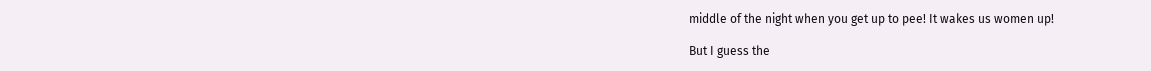middle of the night when you get up to pee! It wakes us women up!

But I guess the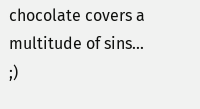chocolate covers a multitude of sins... ;)